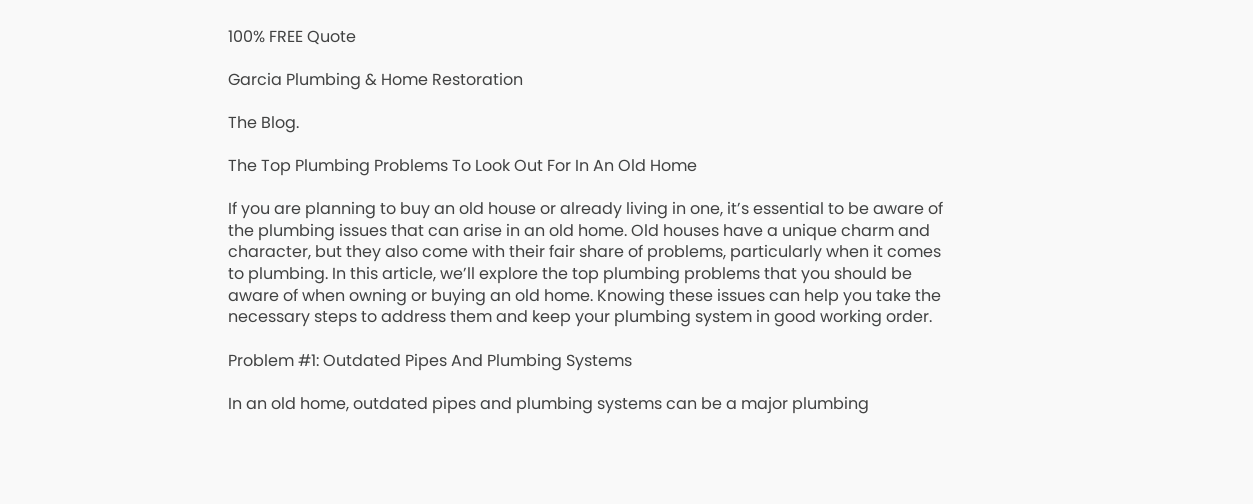100% FREE Quote

Garcia Plumbing & Home Restoration

The Blog.

The Top Plumbing Problems To Look Out For In An Old Home

If you are planning to buy an old house or already living in one, it’s essential to be aware of the plumbing issues that can arise in an old home. Old houses have a unique charm and character, but they also come with their fair share of problems, particularly when it comes to plumbing. In this article, we’ll explore the top plumbing problems that you should be aware of when owning or buying an old home. Knowing these issues can help you take the necessary steps to address them and keep your plumbing system in good working order.

Problem #1: Outdated Pipes And Plumbing Systems

In an old home, outdated pipes and plumbing systems can be a major plumbing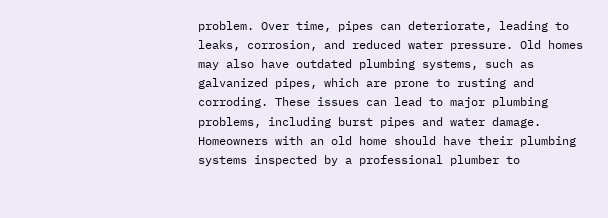problem. Over time, pipes can deteriorate, leading to leaks, corrosion, and reduced water pressure. Old homes may also have outdated plumbing systems, such as galvanized pipes, which are prone to rusting and corroding. These issues can lead to major plumbing problems, including burst pipes and water damage. Homeowners with an old home should have their plumbing systems inspected by a professional plumber to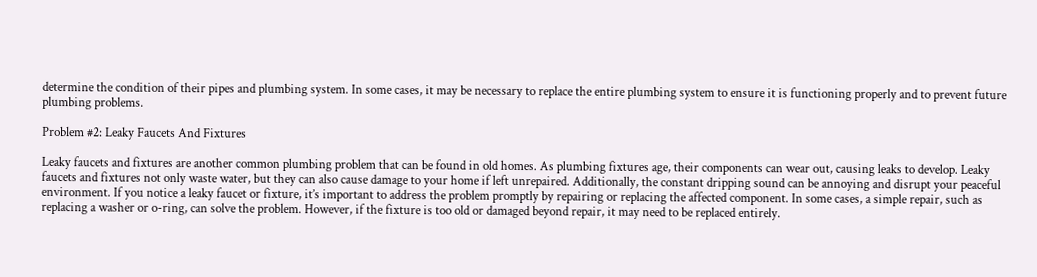determine the condition of their pipes and plumbing system. In some cases, it may be necessary to replace the entire plumbing system to ensure it is functioning properly and to prevent future plumbing problems.

Problem #2: Leaky Faucets And Fixtures

Leaky faucets and fixtures are another common plumbing problem that can be found in old homes. As plumbing fixtures age, their components can wear out, causing leaks to develop. Leaky faucets and fixtures not only waste water, but they can also cause damage to your home if left unrepaired. Additionally, the constant dripping sound can be annoying and disrupt your peaceful environment. If you notice a leaky faucet or fixture, it’s important to address the problem promptly by repairing or replacing the affected component. In some cases, a simple repair, such as replacing a washer or o-ring, can solve the problem. However, if the fixture is too old or damaged beyond repair, it may need to be replaced entirely.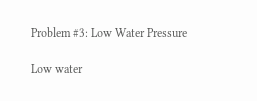Problem #3: Low Water Pressure

Low water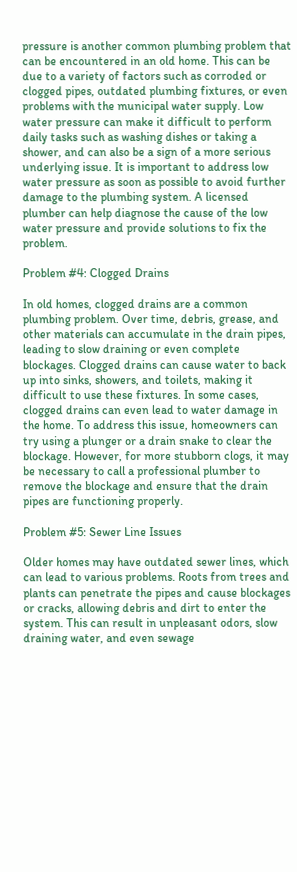pressure is another common plumbing problem that can be encountered in an old home. This can be due to a variety of factors such as corroded or clogged pipes, outdated plumbing fixtures, or even problems with the municipal water supply. Low water pressure can make it difficult to perform daily tasks such as washing dishes or taking a shower, and can also be a sign of a more serious underlying issue. It is important to address low water pressure as soon as possible to avoid further damage to the plumbing system. A licensed plumber can help diagnose the cause of the low water pressure and provide solutions to fix the problem.

Problem #4: Clogged Drains

In old homes, clogged drains are a common plumbing problem. Over time, debris, grease, and other materials can accumulate in the drain pipes, leading to slow draining or even complete blockages. Clogged drains can cause water to back up into sinks, showers, and toilets, making it difficult to use these fixtures. In some cases, clogged drains can even lead to water damage in the home. To address this issue, homeowners can try using a plunger or a drain snake to clear the blockage. However, for more stubborn clogs, it may be necessary to call a professional plumber to remove the blockage and ensure that the drain pipes are functioning properly.

Problem #5: Sewer Line Issues

Older homes may have outdated sewer lines, which can lead to various problems. Roots from trees and plants can penetrate the pipes and cause blockages or cracks, allowing debris and dirt to enter the system. This can result in unpleasant odors, slow draining water, and even sewage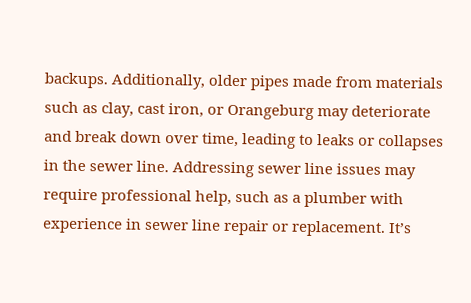backups. Additionally, older pipes made from materials such as clay, cast iron, or Orangeburg may deteriorate and break down over time, leading to leaks or collapses in the sewer line. Addressing sewer line issues may require professional help, such as a plumber with experience in sewer line repair or replacement. It’s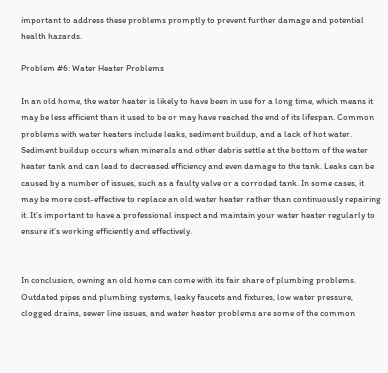important to address these problems promptly to prevent further damage and potential health hazards.

Problem #6: Water Heater Problems

In an old home, the water heater is likely to have been in use for a long time, which means it may be less efficient than it used to be or may have reached the end of its lifespan. Common problems with water heaters include leaks, sediment buildup, and a lack of hot water. Sediment buildup occurs when minerals and other debris settle at the bottom of the water heater tank and can lead to decreased efficiency and even damage to the tank. Leaks can be caused by a number of issues, such as a faulty valve or a corroded tank. In some cases, it may be more cost-effective to replace an old water heater rather than continuously repairing it. It’s important to have a professional inspect and maintain your water heater regularly to ensure it’s working efficiently and effectively.


In conclusion, owning an old home can come with its fair share of plumbing problems. Outdated pipes and plumbing systems, leaky faucets and fixtures, low water pressure, clogged drains, sewer line issues, and water heater problems are some of the common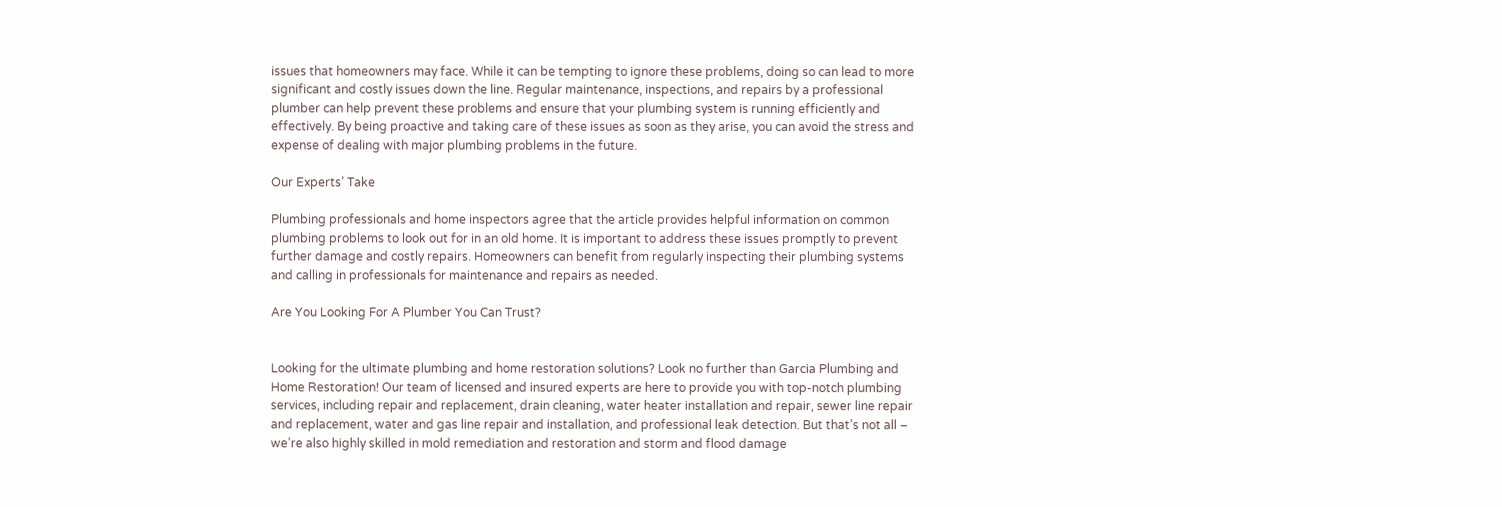issues that homeowners may face. While it can be tempting to ignore these problems, doing so can lead to more significant and costly issues down the line. Regular maintenance, inspections, and repairs by a professional plumber can help prevent these problems and ensure that your plumbing system is running efficiently and effectively. By being proactive and taking care of these issues as soon as they arise, you can avoid the stress and expense of dealing with major plumbing problems in the future.

Our Experts’ Take

Plumbing professionals and home inspectors agree that the article provides helpful information on common plumbing problems to look out for in an old home. It is important to address these issues promptly to prevent further damage and costly repairs. Homeowners can benefit from regularly inspecting their plumbing systems and calling in professionals for maintenance and repairs as needed.

Are You Looking For A Plumber You Can Trust?


Looking for the ultimate plumbing and home restoration solutions? Look no further than Garcia Plumbing and Home Restoration! Our team of licensed and insured experts are here to provide you with top-notch plumbing services, including repair and replacement, drain cleaning, water heater installation and repair, sewer line repair and replacement, water and gas line repair and installation, and professional leak detection. But that’s not all – we’re also highly skilled in mold remediation and restoration and storm and flood damage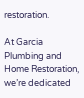restoration.

At Garcia Plumbing and Home Restoration, we’re dedicated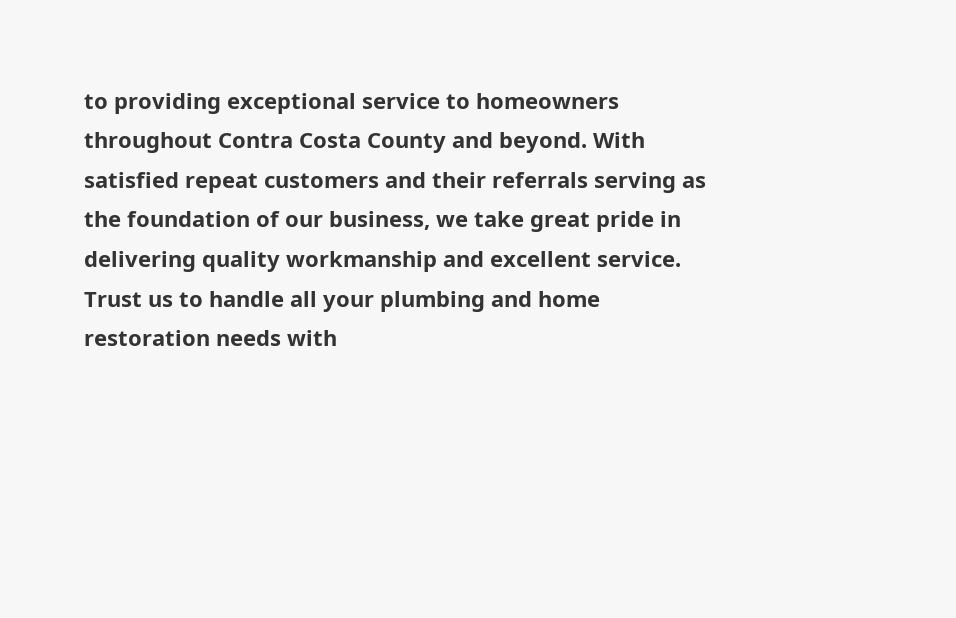to providing exceptional service to homeowners throughout Contra Costa County and beyond. With satisfied repeat customers and their referrals serving as the foundation of our business, we take great pride in delivering quality workmanship and excellent service. Trust us to handle all your plumbing and home restoration needs with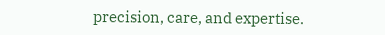precision, care, and expertise.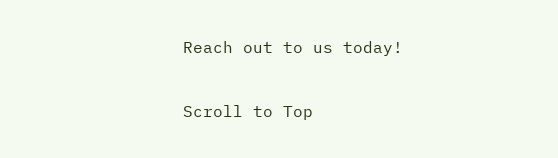Reach out to us today!

Scroll to Top